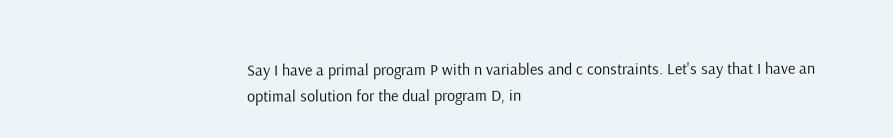Say I have a primal program P with n variables and c constraints. Let's say that I have an optimal solution for the dual program D, in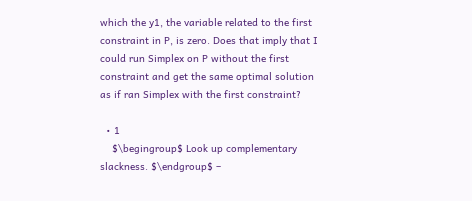which the y1, the variable related to the first constraint in P, is zero. Does that imply that I could run Simplex on P without the first constraint and get the same optimal solution as if ran Simplex with the first constraint?

  • 1
    $\begingroup$ Look up complementary slackness. $\endgroup$ –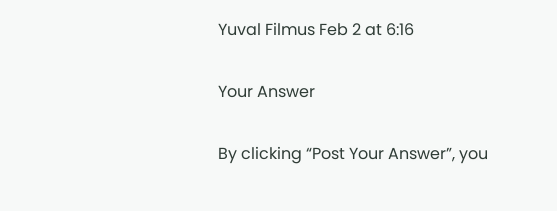Yuval Filmus Feb 2 at 6:16

Your Answer

By clicking “Post Your Answer”, you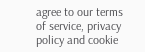agree to our terms of service, privacy policy and cookie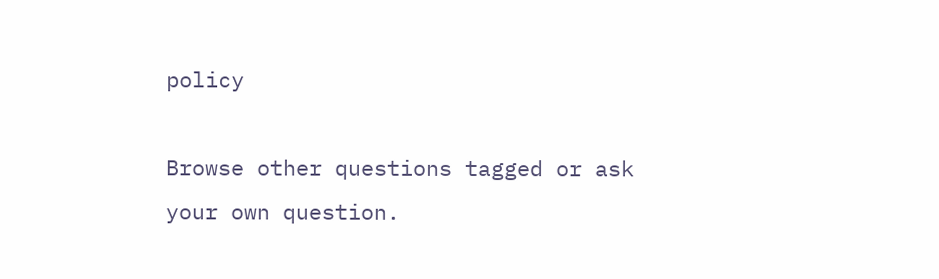policy

Browse other questions tagged or ask your own question.